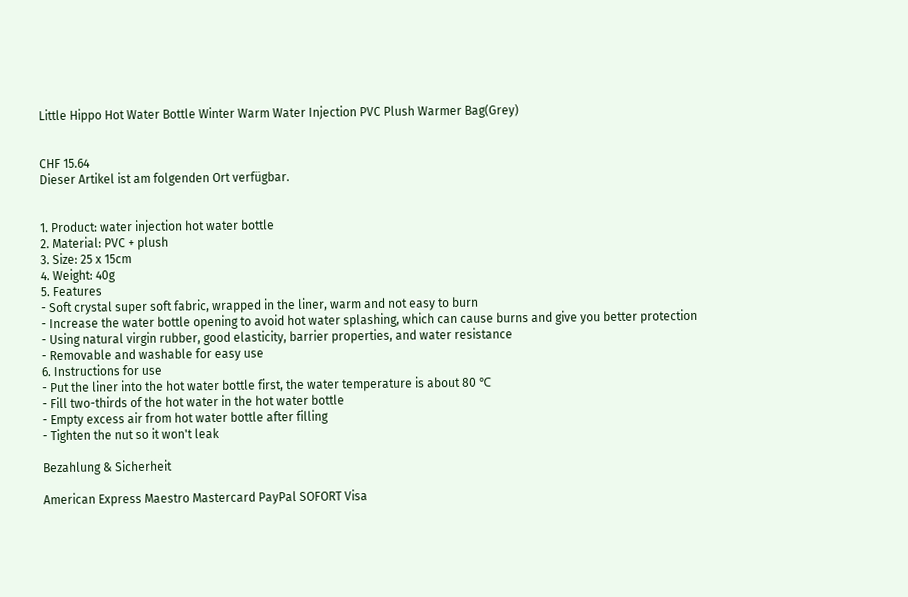Little Hippo Hot Water Bottle Winter Warm Water Injection PVC Plush Warmer Bag(Grey)


CHF 15.64
Dieser Artikel ist am folgenden Ort verfügbar.


1. Product: water injection hot water bottle
2. Material: PVC + plush
3. Size: 25 x 15cm
4. Weight: 40g
5. Features
- Soft crystal super soft fabric, wrapped in the liner, warm and not easy to burn
- Increase the water bottle opening to avoid hot water splashing, which can cause burns and give you better protection
- Using natural virgin rubber, good elasticity, barrier properties, and water resistance
- Removable and washable for easy use
6. Instructions for use
- Put the liner into the hot water bottle first, the water temperature is about 80 ℃
- Fill two-thirds of the hot water in the hot water bottle
- Empty excess air from hot water bottle after filling
- Tighten the nut so it won't leak

Bezahlung & Sicherheit

American Express Maestro Mastercard PayPal SOFORT Visa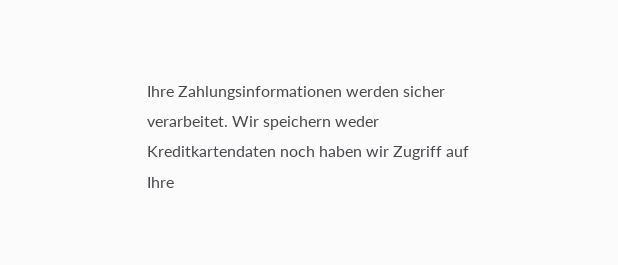Ihre Zahlungsinformationen werden sicher verarbeitet. Wir speichern weder Kreditkartendaten noch haben wir Zugriff auf Ihre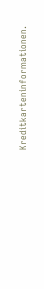Kreditkarteninformationen.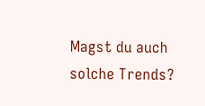Magst du auch solche Trends?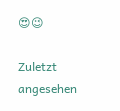😍😉

Zuletzt angesehen